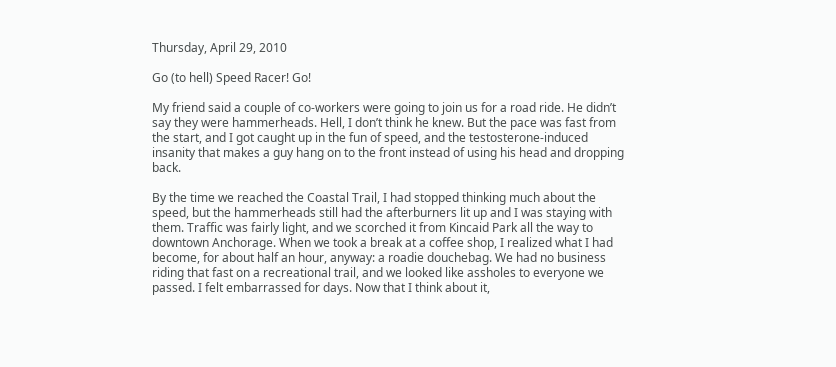Thursday, April 29, 2010

Go (to hell) Speed Racer! Go!

My friend said a couple of co-workers were going to join us for a road ride. He didn’t say they were hammerheads. Hell, I don’t think he knew. But the pace was fast from the start, and I got caught up in the fun of speed, and the testosterone-induced insanity that makes a guy hang on to the front instead of using his head and dropping back.

By the time we reached the Coastal Trail, I had stopped thinking much about the speed, but the hammerheads still had the afterburners lit up and I was staying with them. Traffic was fairly light, and we scorched it from Kincaid Park all the way to downtown Anchorage. When we took a break at a coffee shop, I realized what I had become, for about half an hour, anyway: a roadie douchebag. We had no business riding that fast on a recreational trail, and we looked like assholes to everyone we passed. I felt embarrassed for days. Now that I think about it,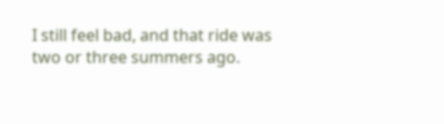I still feel bad, and that ride was two or three summers ago.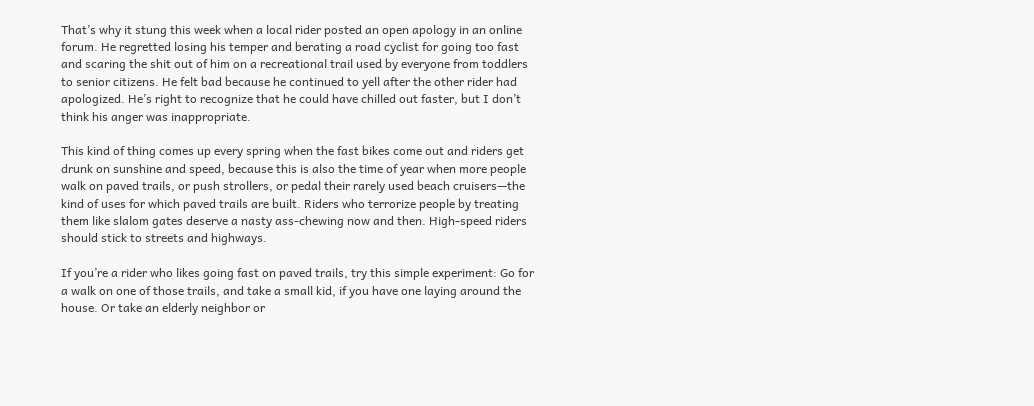That’s why it stung this week when a local rider posted an open apology in an online forum. He regretted losing his temper and berating a road cyclist for going too fast and scaring the shit out of him on a recreational trail used by everyone from toddlers to senior citizens. He felt bad because he continued to yell after the other rider had apologized. He’s right to recognize that he could have chilled out faster, but I don’t think his anger was inappropriate.

This kind of thing comes up every spring when the fast bikes come out and riders get drunk on sunshine and speed, because this is also the time of year when more people walk on paved trails, or push strollers, or pedal their rarely used beach cruisers—the kind of uses for which paved trails are built. Riders who terrorize people by treating them like slalom gates deserve a nasty ass-chewing now and then. High-speed riders should stick to streets and highways.

If you’re a rider who likes going fast on paved trails, try this simple experiment: Go for a walk on one of those trails, and take a small kid, if you have one laying around the house. Or take an elderly neighbor or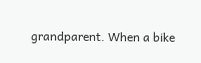grandparent. When a bike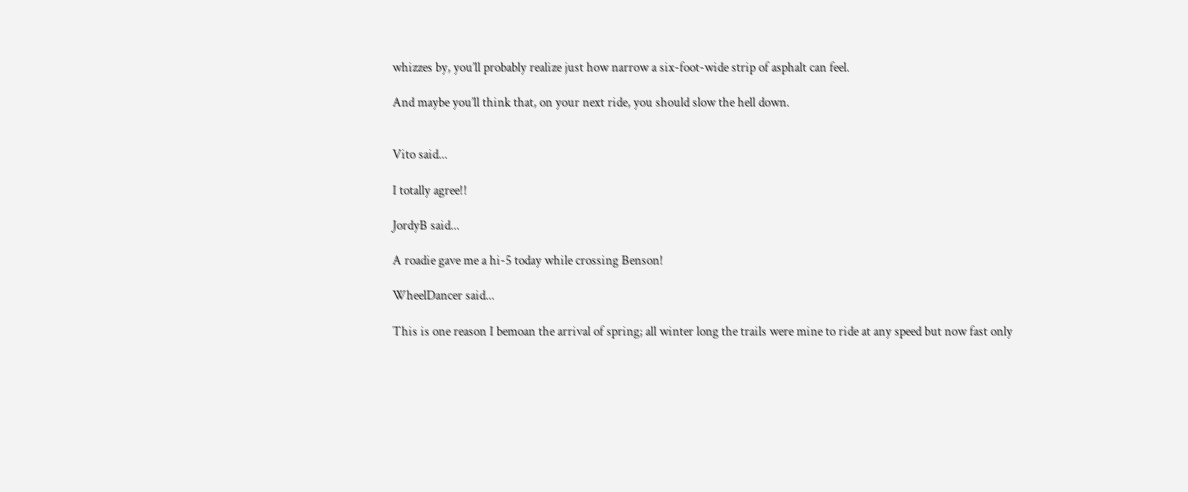whizzes by, you’ll probably realize just how narrow a six-foot-wide strip of asphalt can feel.

And maybe you’ll think that, on your next ride, you should slow the hell down.


Vito said...

I totally agree!!

JordyB said...

A roadie gave me a hi-5 today while crossing Benson!

WheelDancer said...

This is one reason I bemoan the arrival of spring; all winter long the trails were mine to ride at any speed but now fast only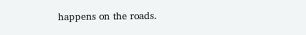happens on the roads.